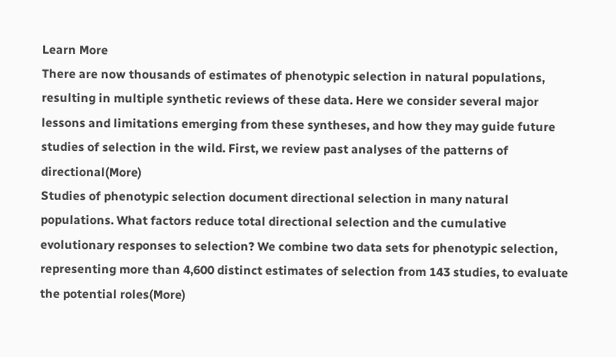Learn More
There are now thousands of estimates of phenotypic selection in natural populations, resulting in multiple synthetic reviews of these data. Here we consider several major lessons and limitations emerging from these syntheses, and how they may guide future studies of selection in the wild. First, we review past analyses of the patterns of directional(More)
Studies of phenotypic selection document directional selection in many natural populations. What factors reduce total directional selection and the cumulative evolutionary responses to selection? We combine two data sets for phenotypic selection, representing more than 4,600 distinct estimates of selection from 143 studies, to evaluate the potential roles(More)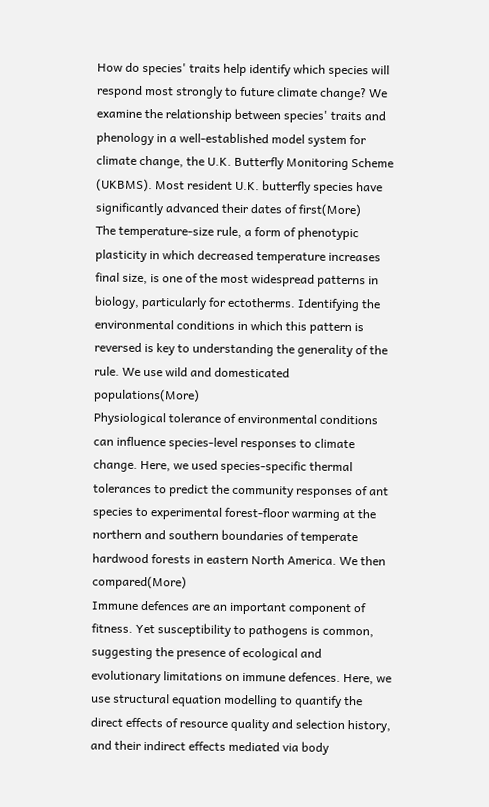How do species' traits help identify which species will respond most strongly to future climate change? We examine the relationship between species' traits and phenology in a well-established model system for climate change, the U.K. Butterfly Monitoring Scheme (UKBMS). Most resident U.K. butterfly species have significantly advanced their dates of first(More)
The temperature-size rule, a form of phenotypic plasticity in which decreased temperature increases final size, is one of the most widespread patterns in biology, particularly for ectotherms. Identifying the environmental conditions in which this pattern is reversed is key to understanding the generality of the rule. We use wild and domesticated populations(More)
Physiological tolerance of environmental conditions can influence species-level responses to climate change. Here, we used species-specific thermal tolerances to predict the community responses of ant species to experimental forest-floor warming at the northern and southern boundaries of temperate hardwood forests in eastern North America. We then compared(More)
Immune defences are an important component of fitness. Yet susceptibility to pathogens is common, suggesting the presence of ecological and evolutionary limitations on immune defences. Here, we use structural equation modelling to quantify the direct effects of resource quality and selection history, and their indirect effects mediated via body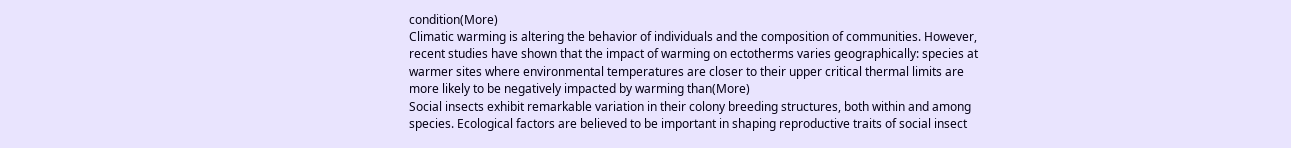condition(More)
Climatic warming is altering the behavior of individuals and the composition of communities. However, recent studies have shown that the impact of warming on ectotherms varies geographically: species at warmer sites where environmental temperatures are closer to their upper critical thermal limits are more likely to be negatively impacted by warming than(More)
Social insects exhibit remarkable variation in their colony breeding structures, both within and among species. Ecological factors are believed to be important in shaping reproductive traits of social insect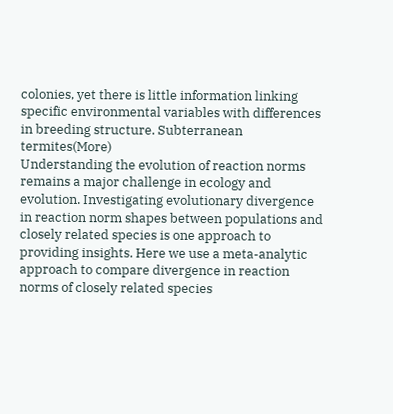colonies, yet there is little information linking specific environmental variables with differences in breeding structure. Subterranean termites(More)
Understanding the evolution of reaction norms remains a major challenge in ecology and evolution. Investigating evolutionary divergence in reaction norm shapes between populations and closely related species is one approach to providing insights. Here we use a meta-analytic approach to compare divergence in reaction norms of closely related species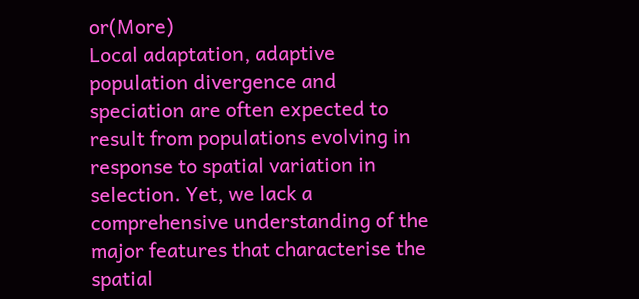or(More)
Local adaptation, adaptive population divergence and speciation are often expected to result from populations evolving in response to spatial variation in selection. Yet, we lack a comprehensive understanding of the major features that characterise the spatial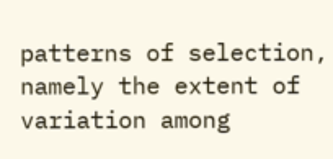patterns of selection, namely the extent of variation among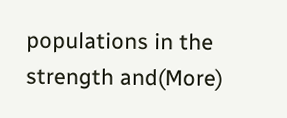populations in the strength and(More)